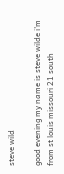steve wild

good evening my name is steve wilde i'm from st louis missouri 21 south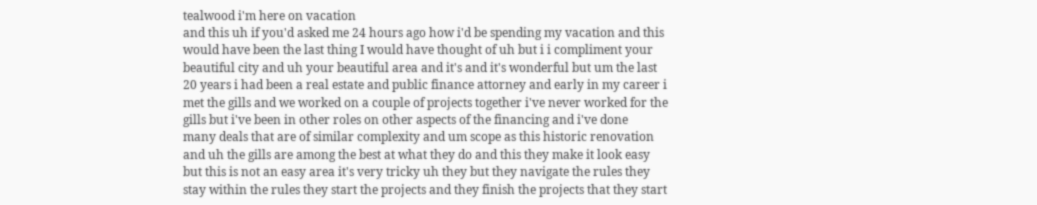tealwood i'm here on vacation
and this uh if you'd asked me 24 hours ago how i'd be spending my vacation and this would have been the last thing I would have thought of uh but i i compliment your beautiful city and uh your beautiful area and it's and it's wonderful but um the last 20 years i had been a real estate and public finance attorney and early in my career i met the gills and we worked on a couple of projects together i've never worked for the gills but i've been in other roles on other aspects of the financing and i've done
many deals that are of similar complexity and um scope as this historic renovation and uh the gills are among the best at what they do and this they make it look easy but this is not an easy area it's very tricky uh they but they navigate the rules they stay within the rules they start the projects and they finish the projects that they start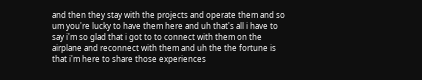and then they stay with the projects and operate them and so um you're lucky to have them here and uh that's all i have to say i'm so glad that i got to to connect with them on the airplane and reconnect with them and uh the the fortune is that i'm here to share those experiences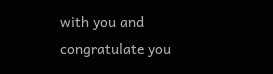with you and congratulate you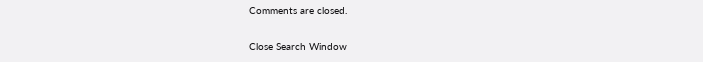Comments are closed.

Close Search Window